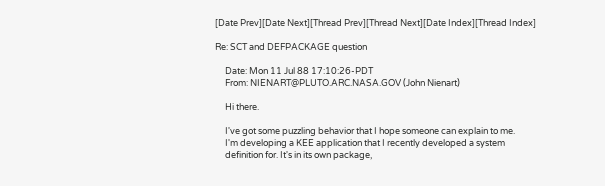[Date Prev][Date Next][Thread Prev][Thread Next][Date Index][Thread Index]

Re: SCT and DEFPACKAGE question

     Date: Mon 11 Jul 88 17:10:26-PDT
     From: NIENART@PLUTO.ARC.NASA.GOV (John Nienart)

     Hi there.

     I've got some puzzling behavior that I hope someone can explain to me.
     I'm developing a KEE application that I recently developed a system
     definition for. It's in its own package,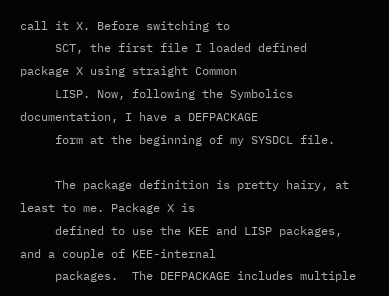call it X. Before switching to
     SCT, the first file I loaded defined package X using straight Common
     LISP. Now, following the Symbolics documentation, I have a DEFPACKAGE
     form at the beginning of my SYSDCL file.

     The package definition is pretty hairy, at least to me. Package X is
     defined to use the KEE and LISP packages, and a couple of KEE-internal
     packages.  The DEFPACKAGE includes multiple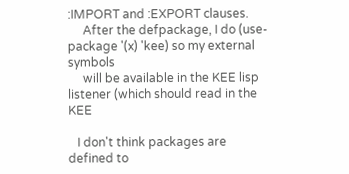:IMPORT and :EXPORT clauses.
     After the defpackage, I do (use-package '(x) 'kee) so my external symbols
     will be available in the KEE lisp listener (which should read in the KEE

   I don't think packages are defined to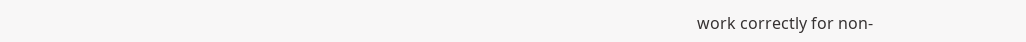work correctly for non-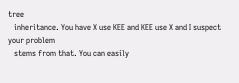tree
   inheritance. You have X use KEE and KEE use X and I suspect your problem
   stems from that. You can easily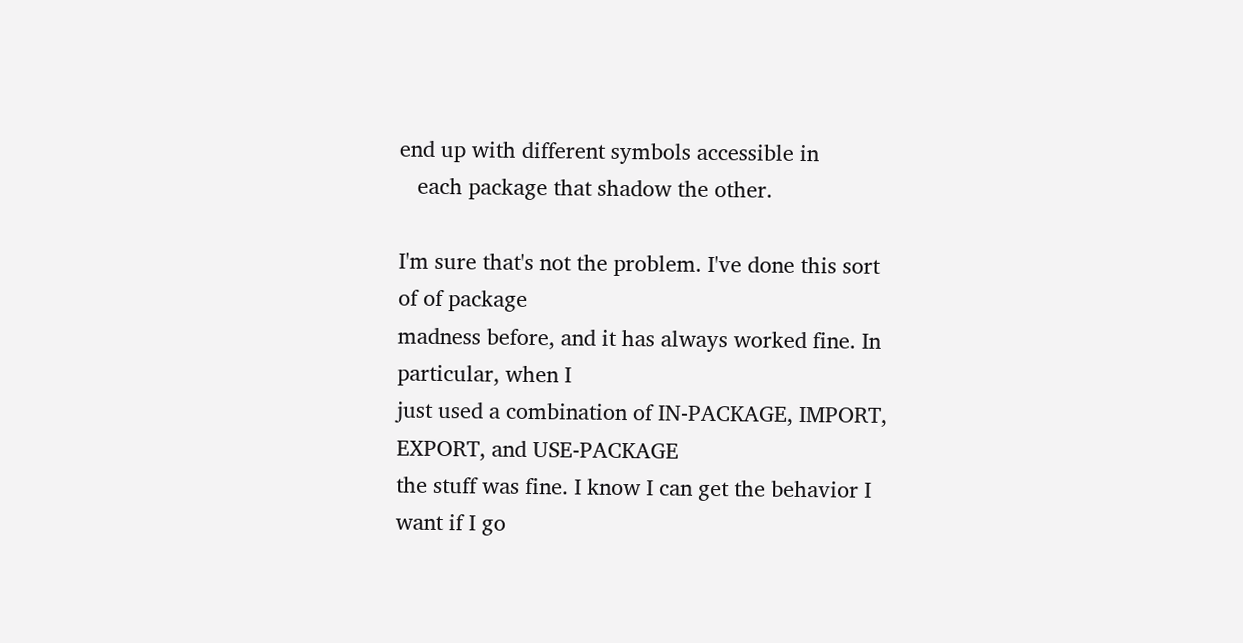end up with different symbols accessible in
   each package that shadow the other.

I'm sure that's not the problem. I've done this sort of of package
madness before, and it has always worked fine. In particular, when I
just used a combination of IN-PACKAGE, IMPORT, EXPORT, and USE-PACKAGE
the stuff was fine. I know I can get the behavior I want if I go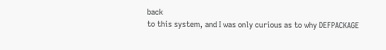back
to this system, and I was only curious as to why DEFPACKAGE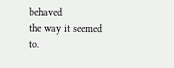behaved
the way it seemed to.